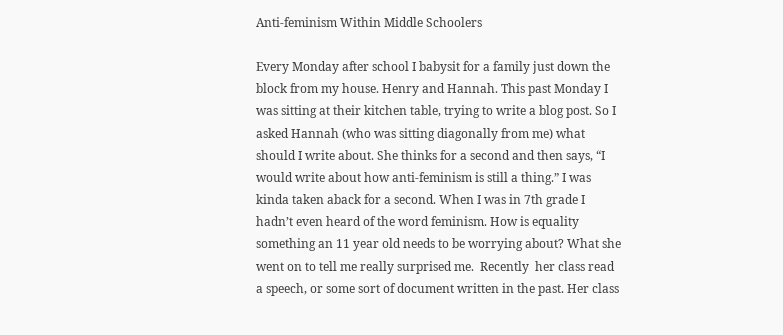Anti-feminism Within Middle Schoolers

Every Monday after school I babysit for a family just down the block from my house. Henry and Hannah. This past Monday I was sitting at their kitchen table, trying to write a blog post. So I asked Hannah (who was sitting diagonally from me) what should I write about. She thinks for a second and then says, “I would write about how anti-feminism is still a thing.” I was kinda taken aback for a second. When I was in 7th grade I hadn’t even heard of the word feminism. How is equality something an 11 year old needs to be worrying about? What she went on to tell me really surprised me.  Recently  her class read a speech, or some sort of document written in the past. Her class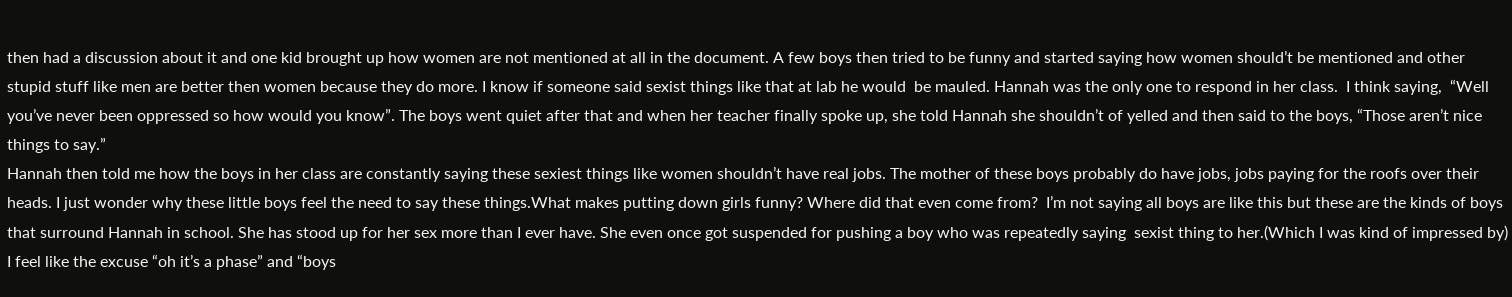then had a discussion about it and one kid brought up how women are not mentioned at all in the document. A few boys then tried to be funny and started saying how women should’t be mentioned and other stupid stuff like men are better then women because they do more. I know if someone said sexist things like that at lab he would  be mauled. Hannah was the only one to respond in her class.  I think saying,  “Well you’ve never been oppressed so how would you know”. The boys went quiet after that and when her teacher finally spoke up, she told Hannah she shouldn’t of yelled and then said to the boys, “Those aren’t nice things to say.”
Hannah then told me how the boys in her class are constantly saying these sexiest things like women shouldn’t have real jobs. The mother of these boys probably do have jobs, jobs paying for the roofs over their heads. I just wonder why these little boys feel the need to say these things.What makes putting down girls funny? Where did that even come from?  I’m not saying all boys are like this but these are the kinds of boys that surround Hannah in school. She has stood up for her sex more than I ever have. She even once got suspended for pushing a boy who was repeatedly saying  sexist thing to her.(Which I was kind of impressed by) I feel like the excuse “oh it’s a phase” and “boys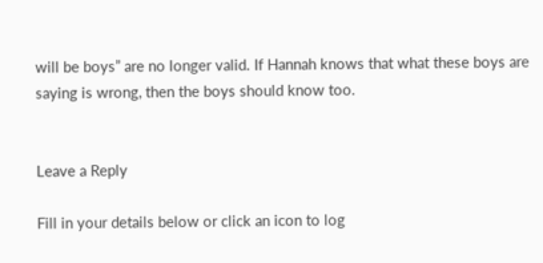will be boys” are no longer valid. If Hannah knows that what these boys are saying is wrong, then the boys should know too.


Leave a Reply

Fill in your details below or click an icon to log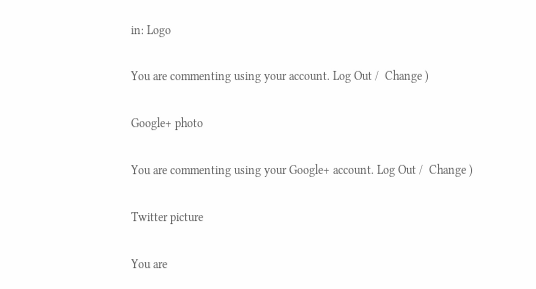in: Logo

You are commenting using your account. Log Out /  Change )

Google+ photo

You are commenting using your Google+ account. Log Out /  Change )

Twitter picture

You are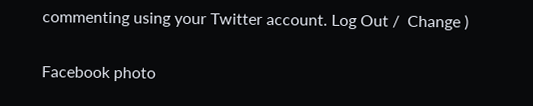commenting using your Twitter account. Log Out /  Change )

Facebook photo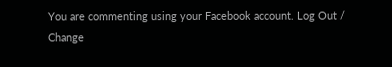You are commenting using your Facebook account. Log Out /  Change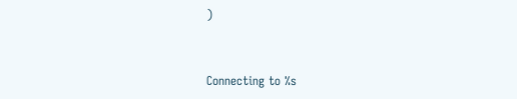)


Connecting to %s